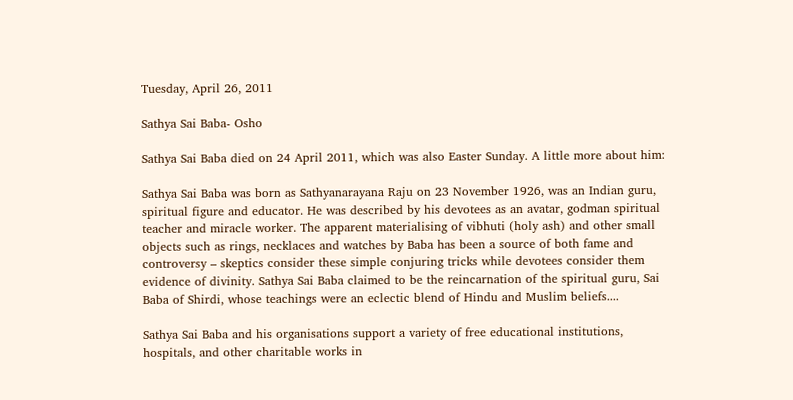Tuesday, April 26, 2011

Sathya Sai Baba- Osho

Sathya Sai Baba died on 24 April 2011, which was also Easter Sunday. A little more about him:

Sathya Sai Baba was born as Sathyanarayana Raju on 23 November 1926, was an Indian guru, spiritual figure and educator. He was described by his devotees as an avatar, godman spiritual teacher and miracle worker. The apparent materialising of vibhuti (holy ash) and other small objects such as rings, necklaces and watches by Baba has been a source of both fame and controversy – skeptics consider these simple conjuring tricks while devotees consider them evidence of divinity. Sathya Sai Baba claimed to be the reincarnation of the spiritual guru, Sai Baba of Shirdi, whose teachings were an eclectic blend of Hindu and Muslim beliefs....

Sathya Sai Baba and his organisations support a variety of free educational institutions, hospitals, and other charitable works in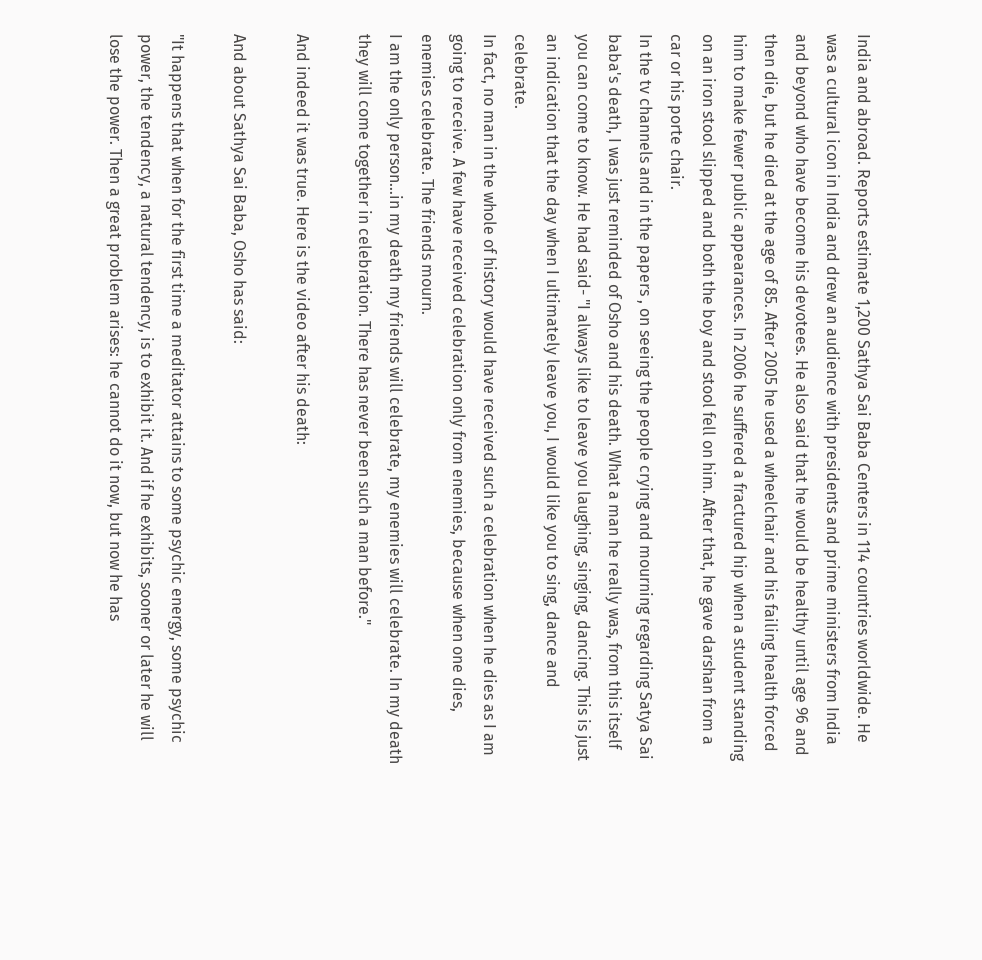India and abroad. Reports estimate 1,200 Sathya Sai Baba Centers in 114 countries worldwide. He was a cultural icon in India and drew an audience with presidents and prime ministers from India and beyond who have become his devotees. He also said that he would be healthy until age 96 and then die, but he died at the age of 85. After 2005 he used a wheelchair and his failing health forced him to make fewer public appearances. In 2006 he suffered a fractured hip when a student standing on an iron stool slipped and both the boy and stool fell on him. After that, he gave darshan from a car or his porte chair.
In the tv channels and in the papers , on seeing the people crying and mourning regarding Satya Sai baba's death, I was just reminded of Osho and his death. What a man he really was, from this itself you can come to know. He had said- "I always like to leave you laughing, singing, dancing. This is just an indication that the day when I ultimately leave you, I would like you to sing, dance and celebrate.
In fact, no man in the whole of history would have received such a celebration when he dies as I am going to receive. A few have received celebration only from enemies, because when one dies, enemies celebrate. The friends mourn.
I am the only person…in my death my friends will celebrate, my enemies will celebrate. In my death they will come together in celebration. There has never been such a man before."

And indeed it was true. Here is the video after his death:

And about Sathya Sai Baba, Osho has said:

"It happens that when for the first time a meditator attains to some psychic energy, some psychic power, the tendency, a natural tendency, is to exhibit it. And if he exhibits, sooner or later he will lose the power. Then a great problem arises: he cannot do it now, but now he has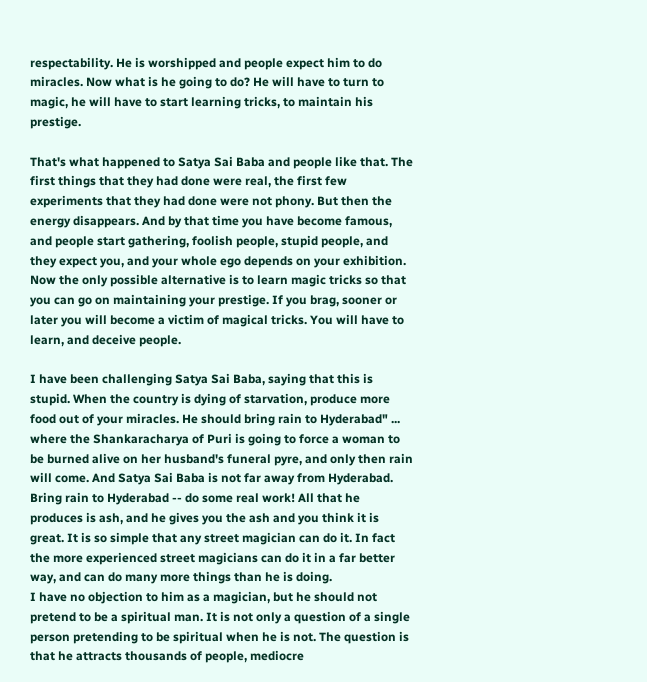respectability. He is worshipped and people expect him to do miracles. Now what is he going to do? He will have to turn to magic, he will have to start learning tricks, to maintain his prestige.

That's what happened to Satya Sai Baba and people like that. The first things that they had done were real, the first few experiments that they had done were not phony. But then the energy disappears. And by that time you have become famous, and people start gathering, foolish people, stupid people, and they expect you, and your whole ego depends on your exhibition. Now the only possible alternative is to learn magic tricks so that you can go on maintaining your prestige. If you brag, sooner or later you will become a victim of magical tricks. You will have to learn, and deceive people.

I have been challenging Satya Sai Baba, saying that this is stupid. When the country is dying of starvation, produce more food out of your miracles. He should bring rain to Hyderabad" ... where the Shankaracharya of Puri is going to force a woman to be burned alive on her husband's funeral pyre, and only then rain will come. And Satya Sai Baba is not far away from Hyderabad. Bring rain to Hyderabad -- do some real work! All that he produces is ash, and he gives you the ash and you think it is great. It is so simple that any street magician can do it. In fact the more experienced street magicians can do it in a far better way, and can do many more things than he is doing.
I have no objection to him as a magician, but he should not pretend to be a spiritual man. It is not only a question of a single person pretending to be spiritual when he is not. The question is that he attracts thousands of people, mediocre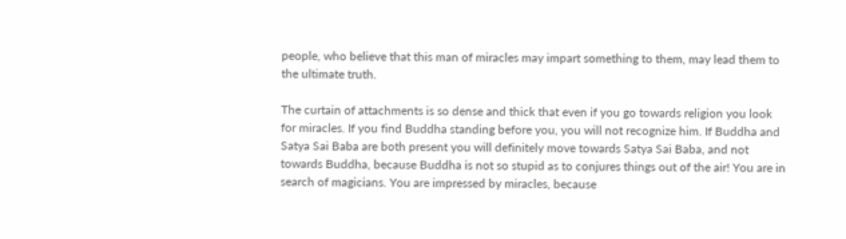people, who believe that this man of miracles may impart something to them, may lead them to the ultimate truth.

The curtain of attachments is so dense and thick that even if you go towards religion you look for miracles. If you find Buddha standing before you, you will not recognize him. If Buddha and Satya Sai Baba are both present you will definitely move towards Satya Sai Baba, and not towards Buddha, because Buddha is not so stupid as to conjures things out of the air! You are in search of magicians. You are impressed by miracles, because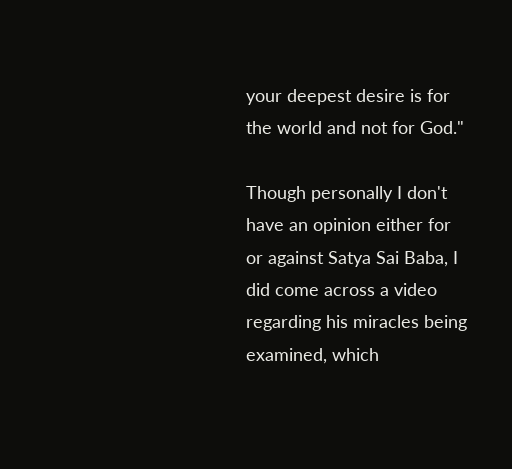your deepest desire is for the world and not for God."

Though personally I don't have an opinion either for or against Satya Sai Baba, I did come across a video regarding his miracles being examined, which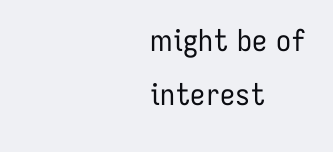might be of interest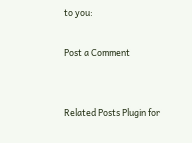to you:

Post a Comment


Related Posts Plugin for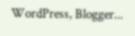WordPress, Blogger...